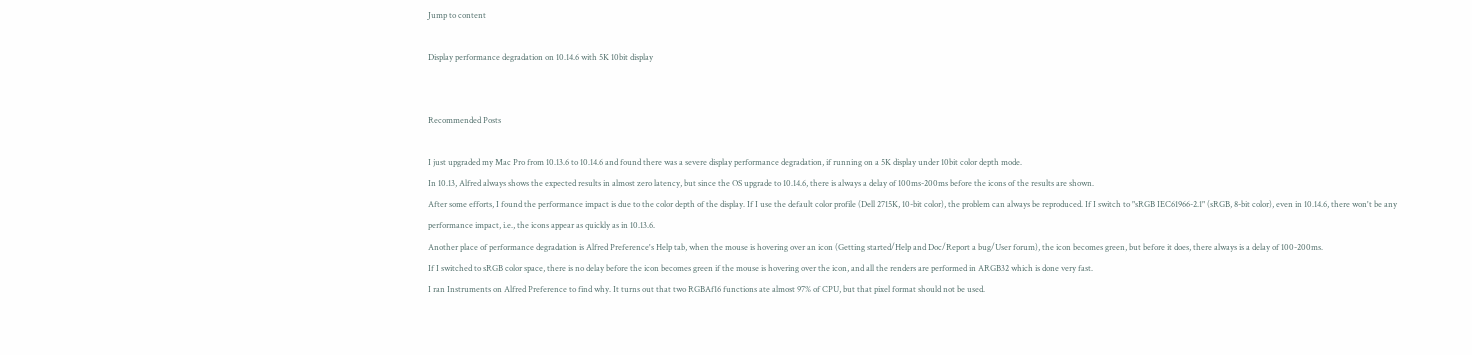Jump to content

Display performance degradation on 10.14.6 with 5K 10bit display


Recommended Posts

I just upgraded my Mac Pro from 10.13.6 to 10.14.6 and found there was a severe display performance degradation, if running on a 5K display under 10bit color depth mode.
In 10.13, Alfred always shows the expected results in almost zero latency, but since the OS upgrade to 10.14.6, there is always a delay of 100ms-200ms before the icons of the results are shown.
After some efforts, I found the performance impact is due to the color depth of the display. If I use the default color profile (Dell 2715K, 10-bit color), the problem can always be reproduced. If I switch to "sRGB IEC61966-2.1" (sRGB, 8-bit color), even in 10.14.6, there won't be any performance impact, i.e., the icons appear as quickly as in 10.13.6.
Another place of performance degradation is Alfred Preference's Help tab, when the mouse is hovering over an icon (Getting started/Help and Doc/Report a bug/User forum), the icon becomes green, but before it does, there always is a delay of 100-200ms.
If I switched to sRGB color space, there is no delay before the icon becomes green if the mouse is hovering over the icon, and all the renders are performed in ARGB32 which is done very fast.
I ran Instruments on Alfred Preference to find why. It turns out that two RGBAf16 functions ate almost 97% of CPU, but that pixel format should not be used.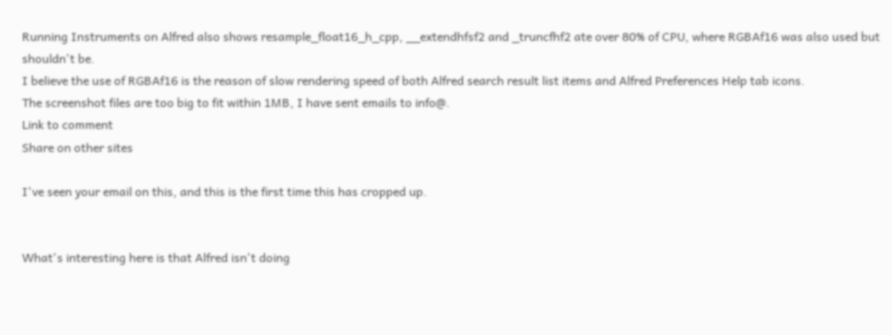Running Instruments on Alfred also shows resample_float16_h_cpp, __extendhfsf2 and _truncfhf2 ate over 80% of CPU, where RGBAf16 was also used but shouldn't be.
I believe the use of RGBAf16 is the reason of slow rendering speed of both Alfred search result list items and Alfred Preferences Help tab icons.
The screenshot files are too big to fit within 1MB, I have sent emails to info@.
Link to comment
Share on other sites

I've seen your email on this, and this is the first time this has cropped up.


What's interesting here is that Alfred isn't doing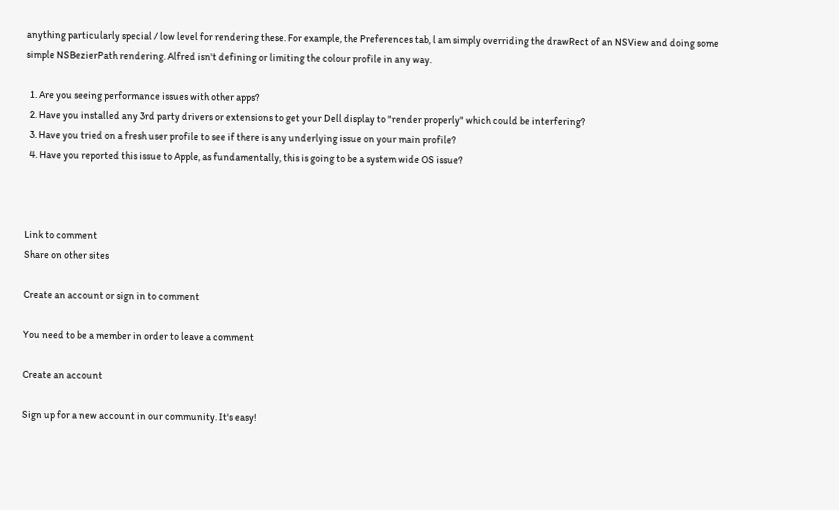anything particularly special / low level for rendering these. For example, the Preferences tab, l am simply overriding the drawRect of an NSView and doing some simple NSBezierPath rendering. Alfred isn't defining or limiting the colour profile in any way.

  1. Are you seeing performance issues with other apps?
  2. Have you installed any 3rd party drivers or extensions to get your Dell display to "render properly" which could be interfering?
  3. Have you tried on a fresh user profile to see if there is any underlying issue on your main profile?
  4. Have you reported this issue to Apple, as fundamentally, this is going to be a system wide OS issue?



Link to comment
Share on other sites

Create an account or sign in to comment

You need to be a member in order to leave a comment

Create an account

Sign up for a new account in our community. It's easy!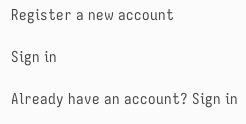Register a new account

Sign in

Already have an account? Sign in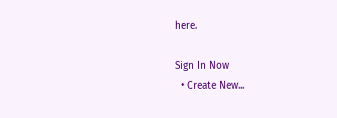here.

Sign In Now
  • Create New...